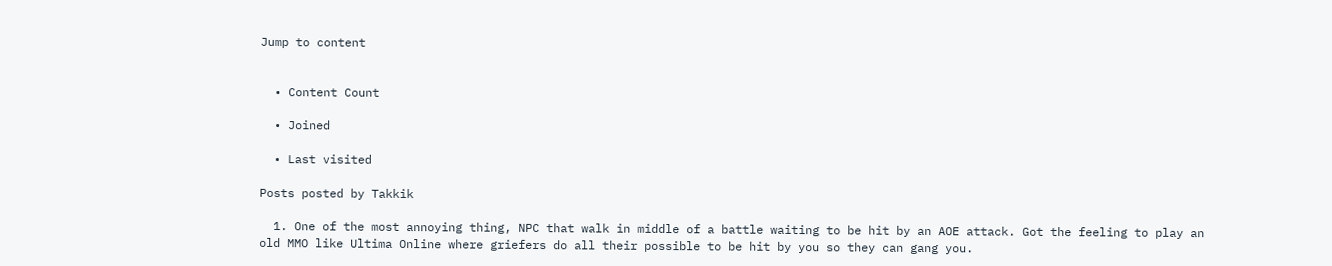Jump to content


  • Content Count

  • Joined

  • Last visited

Posts posted by Takkik

  1. One of the most annoying thing, NPC that walk in middle of a battle waiting to be hit by an AOE attack. Got the feeling to play an old MMO like Ultima Online where griefers do all their possible to be hit by you so they can gang you.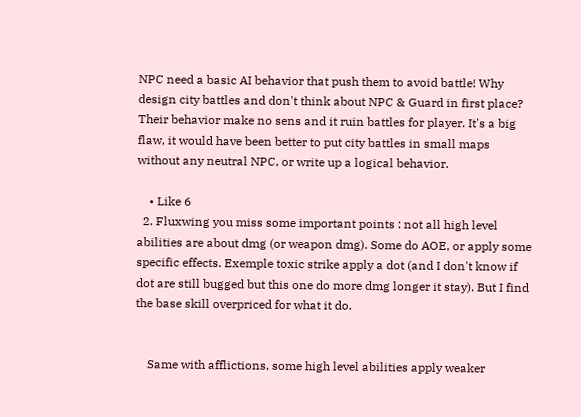NPC need a basic AI behavior that push them to avoid battle! Why design city battles and don't think about NPC & Guard in first place? Their behavior make no sens and it ruin battles for player. It's a big flaw, it would have been better to put city battles in small maps without any neutral NPC, or write up a logical behavior.

    • Like 6
  2. Fluxwing you miss some important points : not all high level abilities are about dmg (or weapon dmg). Some do AOE, or apply some specific effects. Exemple toxic strike apply a dot (and I don't know if dot are still bugged but this one do more dmg longer it stay). But I find the base skill overpriced for what it do.


    Same with afflictions, some high level abilities apply weaker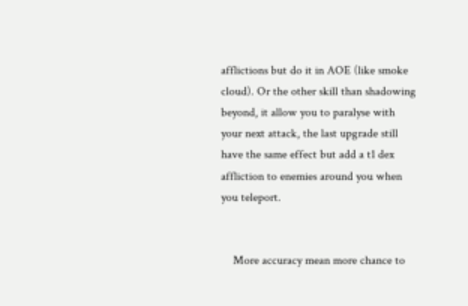afflictions but do it in AOE (like smoke cloud). Or the other skill than shadowing beyond, it allow you to paralyse with your next attack, the last upgrade still have the same effect but add a t1 dex affliction to enemies around you when you teleport.


    More accuracy mean more chance to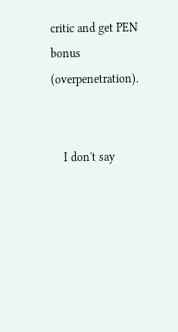critic and get PEN bonus (overpenetration).


    I don't say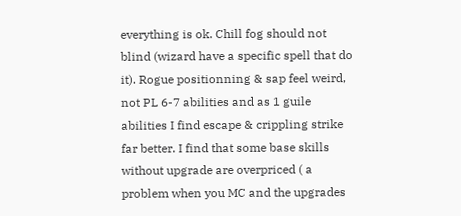everything is ok. Chill fog should not blind (wizard have a specific spell that do it). Rogue positionning & sap feel weird, not PL 6-7 abilities and as 1 guile abilities I find escape & crippling strike far better. I find that some base skills without upgrade are overpriced ( a problem when you MC and the upgrades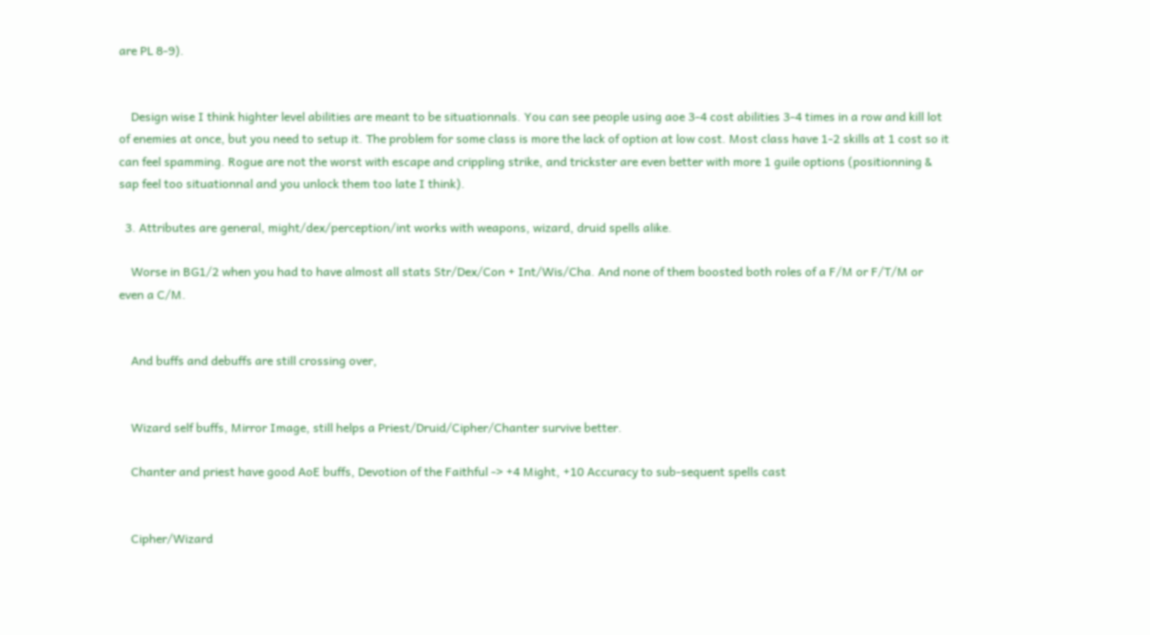are PL 8-9).


    Design wise I think highter level abilities are meant to be situationnals. You can see people using aoe 3-4 cost abilities 3-4 times in a row and kill lot of enemies at once, but you need to setup it. The problem for some class is more the lack of option at low cost. Most class have 1-2 skills at 1 cost so it can feel spamming. Rogue are not the worst with escape and crippling strike, and trickster are even better with more 1 guile options (positionning & sap feel too situationnal and you unlock them too late I think).

  3. Attributes are general, might/dex/perception/int works with weapons, wizard, druid spells alike.

    Worse in BG1/2 when you had to have almost all stats Str/Dex/Con + Int/Wis/Cha. And none of them boosted both roles of a F/M or F/T/M or even a C/M.


    And buffs and debuffs are still crossing over,


    Wizard self buffs, Mirror Image, still helps a Priest/Druid/Cipher/Chanter survive better.

    Chanter and priest have good AoE buffs, Devotion of the Faithful -> +4 Might, +10 Accuracy to sub-sequent spells cast


    Cipher/Wizard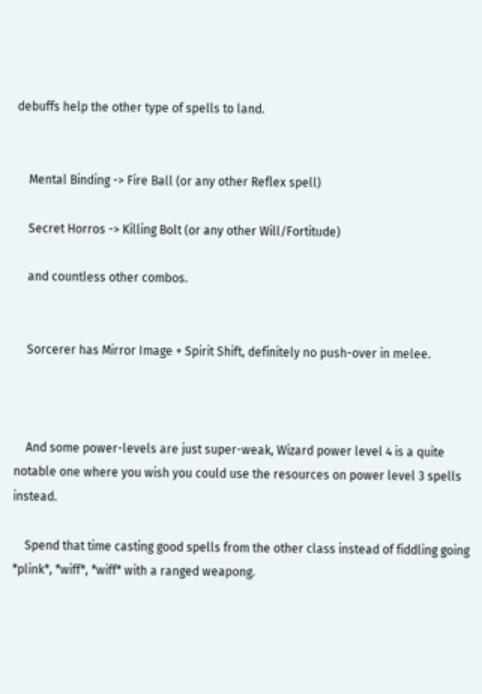debuffs help the other type of spells to land.


    Mental Binding -> Fire Ball (or any other Reflex spell)

    Secret Horros -> Killing Bolt (or any other Will/Fortitude)

    and countless other combos.


    Sorcerer has Mirror Image + Spirit Shift, definitely no push-over in melee.



    And some power-levels are just super-weak, Wizard power level 4 is a quite notable one where you wish you could use the resources on power level 3 spells instead.

    Spend that time casting good spells from the other class instead of fiddling going *plink*, *wiff*, *wiff* with a ranged weapong.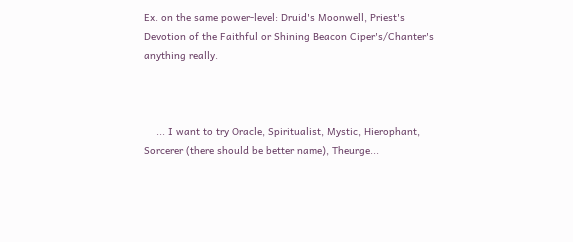Ex. on the same power-level: Druid's Moonwell, Priest's Devotion of the Faithful or Shining Beacon Ciper's/Chanter's anything really.



    ... I want to try Oracle, Spiritualist, Mystic, Hierophant, Sorcerer (there should be better name), Theurge...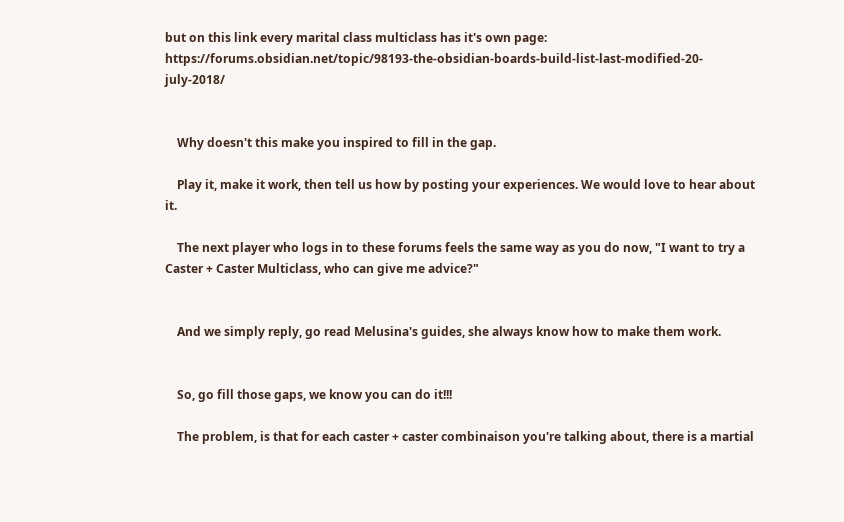but on this link every marital class multiclass has it's own page: https://forums.obsidian.net/topic/98193-the-obsidian-boards-build-list-last-modified-20-july-2018/


    Why doesn't this make you inspired to fill in the gap.

    Play it, make it work, then tell us how by posting your experiences. We would love to hear about it.

    The next player who logs in to these forums feels the same way as you do now, "I want to try a Caster + Caster Multiclass, who can give me advice?"


    And we simply reply, go read Melusina's guides, she always know how to make them work.


    So, go fill those gaps, we know you can do it!!!

    The problem, is that for each caster + caster combinaison you're talking about, there is a martial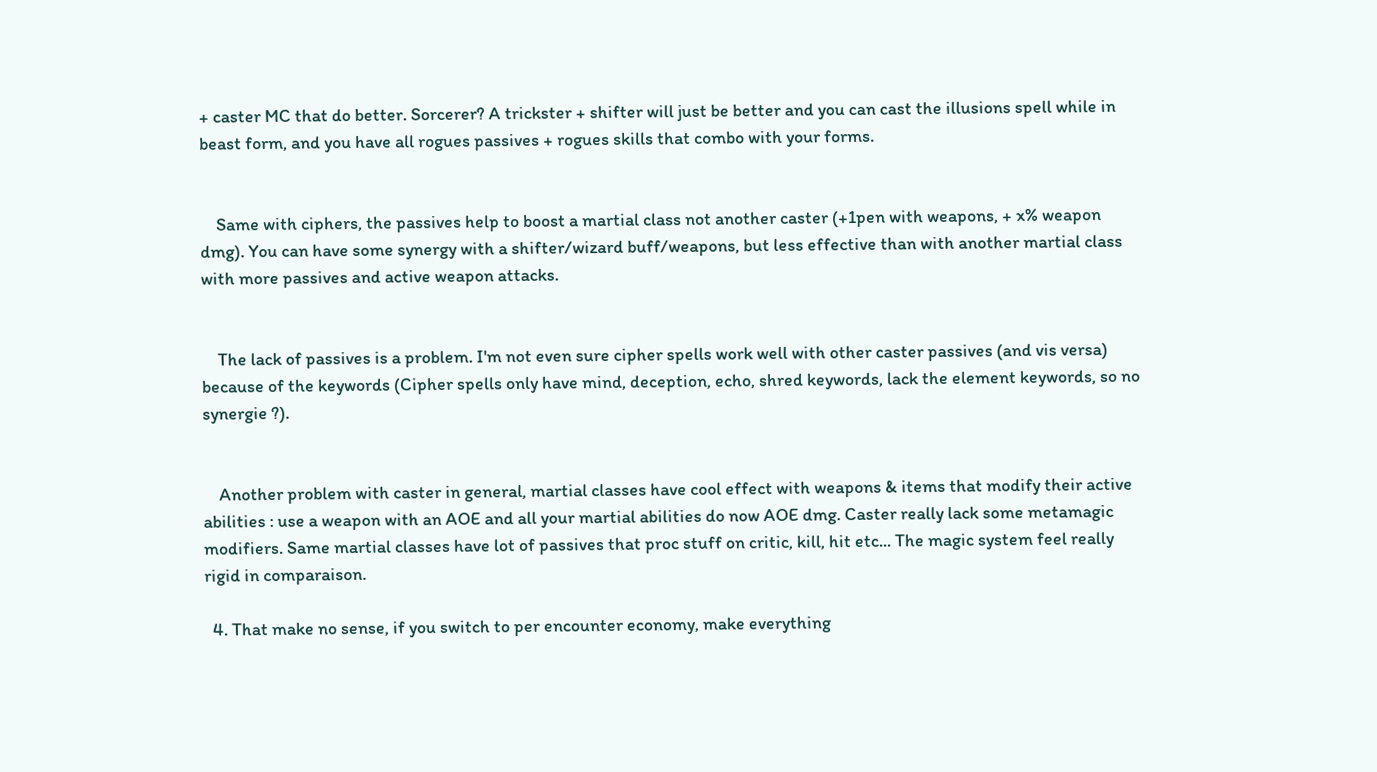+ caster MC that do better. Sorcerer? A trickster + shifter will just be better and you can cast the illusions spell while in beast form, and you have all rogues passives + rogues skills that combo with your forms.


    Same with ciphers, the passives help to boost a martial class not another caster (+1pen with weapons, + x% weapon dmg). You can have some synergy with a shifter/wizard buff/weapons, but less effective than with another martial class with more passives and active weapon attacks.


    The lack of passives is a problem. I'm not even sure cipher spells work well with other caster passives (and vis versa) because of the keywords (Cipher spells only have mind, deception, echo, shred keywords, lack the element keywords, so no synergie ?).


    Another problem with caster in general, martial classes have cool effect with weapons & items that modify their active abilities : use a weapon with an AOE and all your martial abilities do now AOE dmg. Caster really lack some metamagic modifiers. Same martial classes have lot of passives that proc stuff on critic, kill, hit etc... The magic system feel really rigid in comparaison.

  4. That make no sense, if you switch to per encounter economy, make everything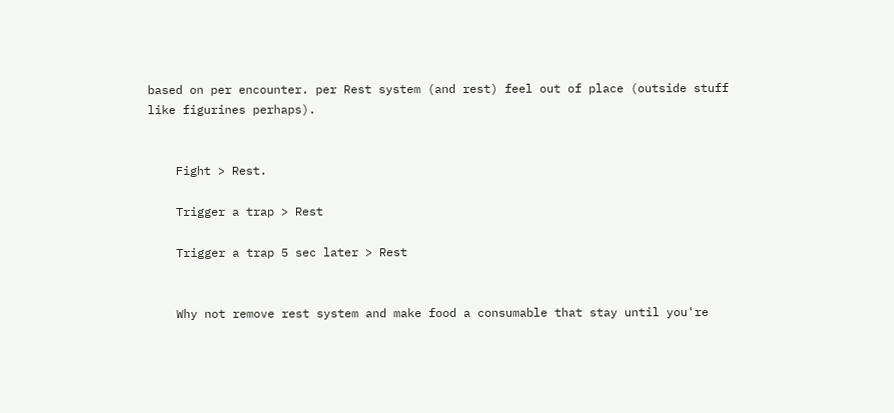based on per encounter. per Rest system (and rest) feel out of place (outside stuff like figurines perhaps).


    Fight > Rest.

    Trigger a trap > Rest

    Trigger a trap 5 sec later > Rest


    Why not remove rest system and make food a consumable that stay until you're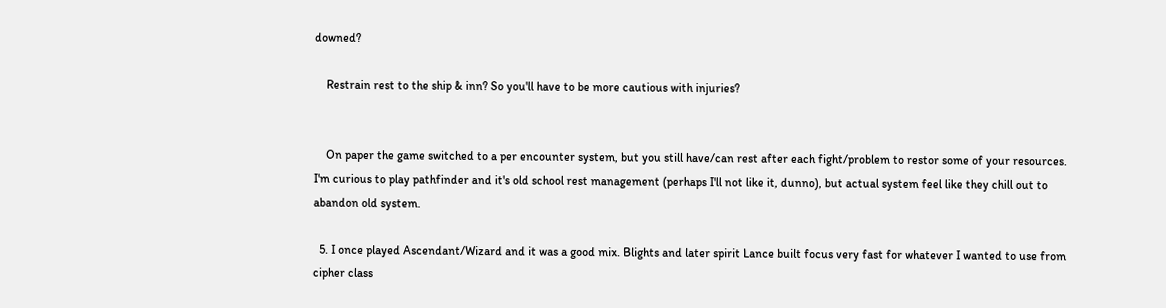downed?

    Restrain rest to the ship & inn? So you'll have to be more cautious with injuries?


    On paper the game switched to a per encounter system, but you still have/can rest after each fight/problem to restor some of your resources. I'm curious to play pathfinder and it's old school rest management (perhaps I'll not like it, dunno), but actual system feel like they chill out to abandon old system.

  5. I once played Ascendant/Wizard and it was a good mix. Blights and later spirit Lance built focus very fast for whatever I wanted to use from cipher class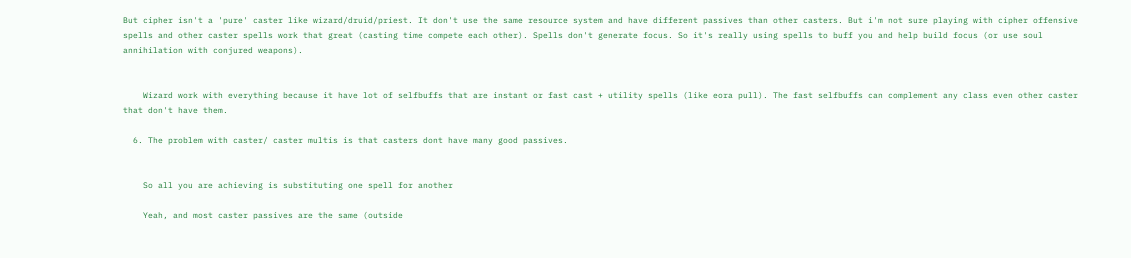But cipher isn't a 'pure' caster like wizard/druid/priest. It don't use the same resource system and have different passives than other casters. But i'm not sure playing with cipher offensive spells and other caster spells work that great (casting time compete each other). Spells don't generate focus. So it's really using spells to buff you and help build focus (or use soul annihilation with conjured weapons).


    Wizard work with everything because it have lot of selfbuffs that are instant or fast cast + utility spells (like eora pull). The fast selfbuffs can complement any class even other caster that don't have them.

  6. The problem with caster/ caster multis is that casters dont have many good passives.


    So all you are achieving is substituting one spell for another

    Yeah, and most caster passives are the same (outside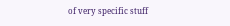of very specific stuff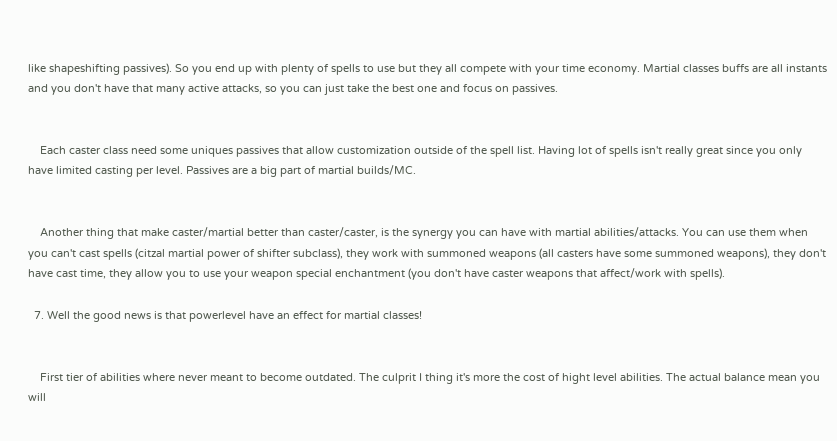like shapeshifting passives). So you end up with plenty of spells to use but they all compete with your time economy. Martial classes buffs are all instants and you don't have that many active attacks, so you can just take the best one and focus on passives.


    Each caster class need some uniques passives that allow customization outside of the spell list. Having lot of spells isn't really great since you only have limited casting per level. Passives are a big part of martial builds/MC.


    Another thing that make caster/martial better than caster/caster, is the synergy you can have with martial abilities/attacks. You can use them when you can't cast spells (citzal martial power of shifter subclass), they work with summoned weapons (all casters have some summoned weapons), they don't have cast time, they allow you to use your weapon special enchantment (you don't have caster weapons that affect/work with spells).

  7. Well the good news is that powerlevel have an effect for martial classes!


    First tier of abilities where never meant to become outdated. The culprit I thing it's more the cost of hight level abilities. The actual balance mean you will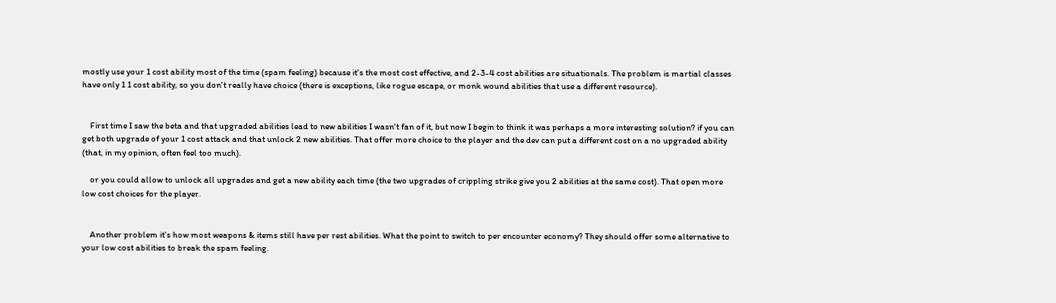mostly use your 1 cost ability most of the time (spam feeling) because it's the most cost effective, and 2-3-4 cost abilities are situationals. The problem is martial classes have only 1 1 cost ability, so you don't really have choice (there is exceptions, like rogue escape, or monk wound abilities that use a different resource).


    First time I saw the beta and that upgraded abilities lead to new abilities I wasn't fan of it, but now I begin to think it was perhaps a more interesting solution? if you can get both upgrade of your 1 cost attack and that unlock 2 new abilities. That offer more choice to the player and the dev can put a different cost on a no upgraded ability (that, in my opinion, often feel too much).

    or you could allow to unlock all upgrades and get a new ability each time (the two upgrades of crippling strike give you 2 abilities at the same cost). That open more low cost choices for the player.


    Another problem it's how most weapons & items still have per rest abilities. What the point to switch to per encounter economy? They should offer some alternative to your low cost abilities to break the spam feeling.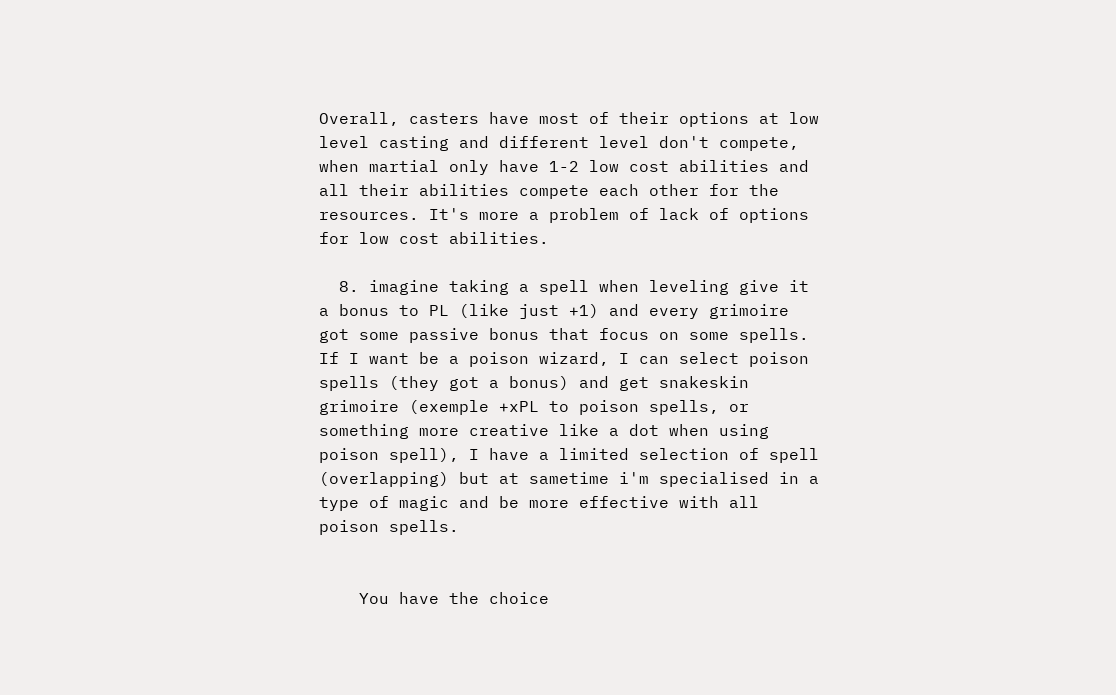Overall, casters have most of their options at low level casting and different level don't compete, when martial only have 1-2 low cost abilities and all their abilities compete each other for the resources. It's more a problem of lack of options for low cost abilities.

  8. imagine taking a spell when leveling give it a bonus to PL (like just +1) and every grimoire got some passive bonus that focus on some spells. If I want be a poison wizard, I can select poison spells (they got a bonus) and get snakeskin grimoire (exemple +xPL to poison spells, or something more creative like a dot when using poison spell), I have a limited selection of spell (overlapping) but at sametime i'm specialised in a type of magic and be more effective with all poison spells.


    You have the choice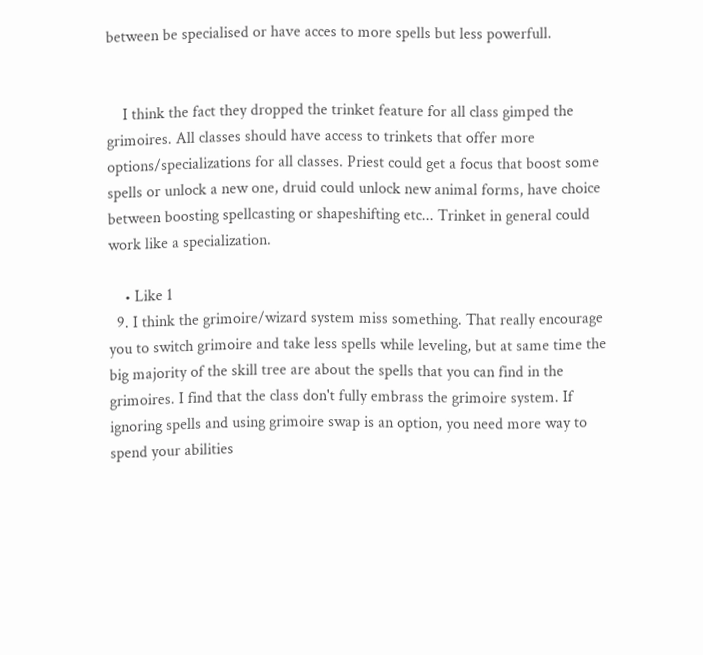between be specialised or have acces to more spells but less powerfull.


    I think the fact they dropped the trinket feature for all class gimped the grimoires. All classes should have access to trinkets that offer more options/specializations for all classes. Priest could get a focus that boost some spells or unlock a new one, druid could unlock new animal forms, have choice between boosting spellcasting or shapeshifting etc... Trinket in general could work like a specialization.

    • Like 1
  9. I think the grimoire/wizard system miss something. That really encourage you to switch grimoire and take less spells while leveling, but at same time the big majority of the skill tree are about the spells that you can find in the grimoires. I find that the class don't fully embrass the grimoire system. If ignoring spells and using grimoire swap is an option, you need more way to spend your abilities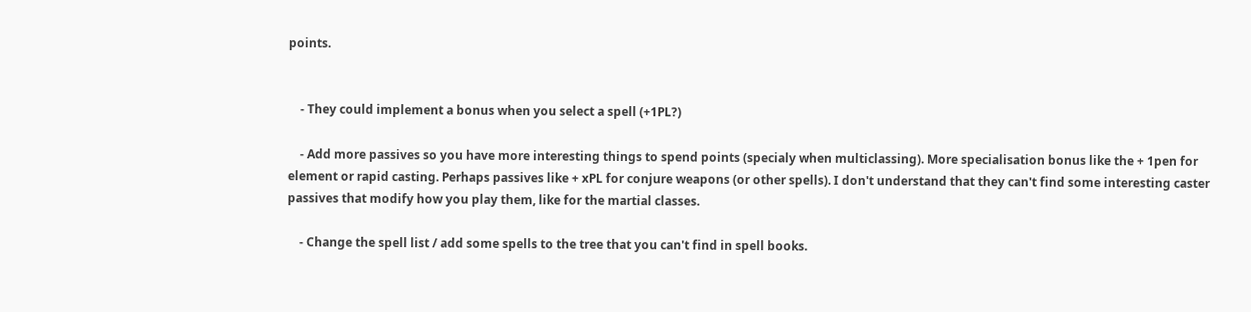points.


    - They could implement a bonus when you select a spell (+1PL?)

    - Add more passives so you have more interesting things to spend points (specialy when multiclassing). More specialisation bonus like the + 1pen for element or rapid casting. Perhaps passives like + xPL for conjure weapons (or other spells). I don't understand that they can't find some interesting caster passives that modify how you play them, like for the martial classes.

    - Change the spell list / add some spells to the tree that you can't find in spell books.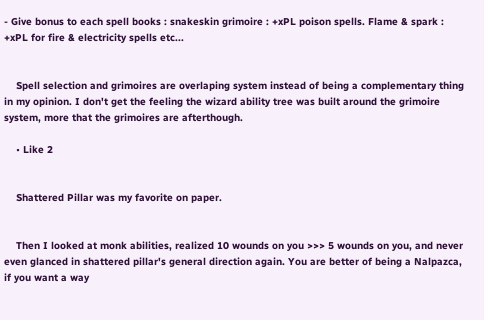- Give bonus to each spell books : snakeskin grimoire : +xPL poison spells. Flame & spark : +xPL for fire & electricity spells etc...


    Spell selection and grimoires are overlaping system instead of being a complementary thing in my opinion. I don't get the feeling the wizard ability tree was built around the grimoire system, more that the grimoires are afterthough.

    • Like 2


    Shattered Pillar was my favorite on paper.


    Then I looked at monk abilities, realized 10 wounds on you >>> 5 wounds on you, and never even glanced in shattered pillar's general direction again. You are better of being a Nalpazca, if you want a way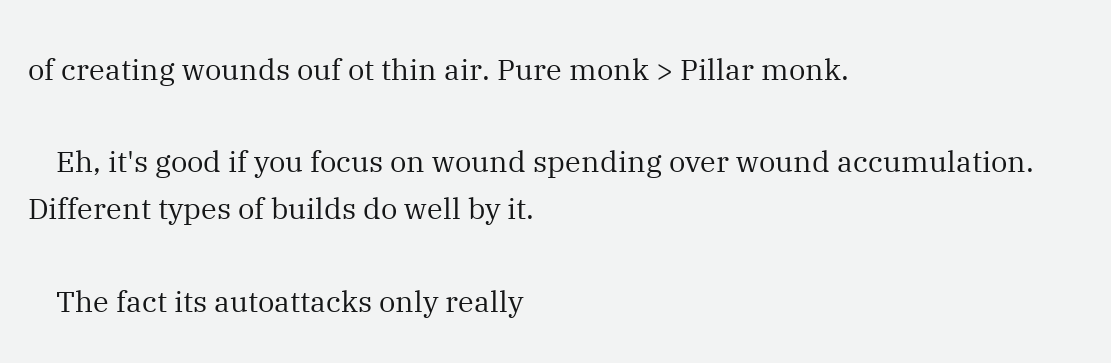of creating wounds ouf ot thin air. Pure monk > Pillar monk.

    Eh, it's good if you focus on wound spending over wound accumulation. Different types of builds do well by it.

    The fact its autoattacks only really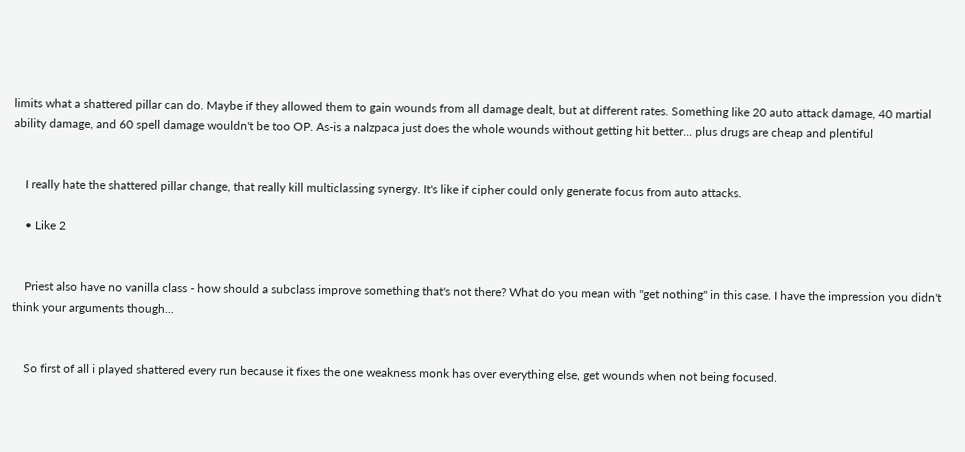limits what a shattered pillar can do. Maybe if they allowed them to gain wounds from all damage dealt, but at different rates. Something like 20 auto attack damage, 40 martial ability damage, and 60 spell damage wouldn't be too OP. As-is a nalzpaca just does the whole wounds without getting hit better... plus drugs are cheap and plentiful


    I really hate the shattered pillar change, that really kill multiclassing synergy. It's like if cipher could only generate focus from auto attacks.

    • Like 2


    Priest also have no vanilla class - how should a subclass improve something that's not there? What do you mean with "get nothing" in this case. I have the impression you didn't think your arguments though...


    So first of all i played shattered every run because it fixes the one weakness monk has over everything else, get wounds when not being focused.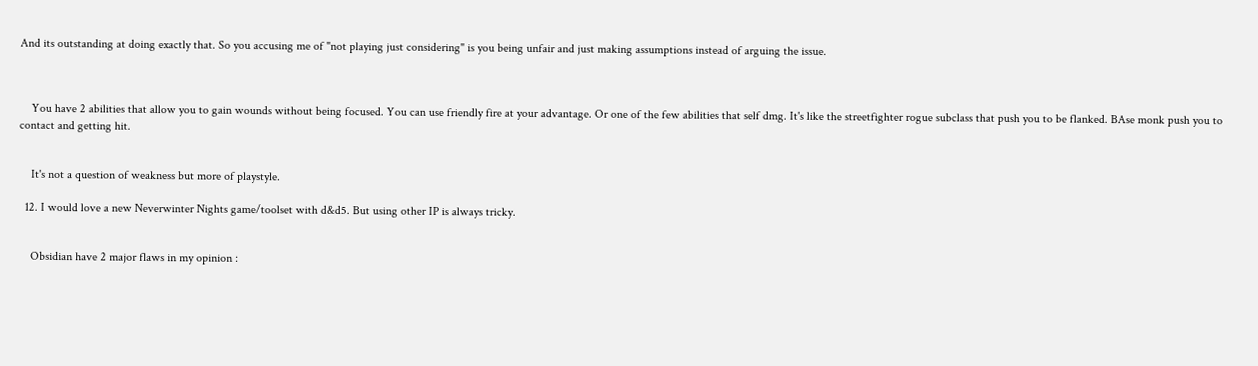And its outstanding at doing exactly that. So you accusing me of "not playing just considering" is you being unfair and just making assumptions instead of arguing the issue.



    You have 2 abilities that allow you to gain wounds without being focused. You can use friendly fire at your advantage. Or one of the few abilities that self dmg. It's like the streetfighter rogue subclass that push you to be flanked. BAse monk push you to contact and getting hit.


    It's not a question of weakness but more of playstyle.

  12. I would love a new Neverwinter Nights game/toolset with d&d5. But using other IP is always tricky.


    Obsidian have 2 major flaws in my opinion :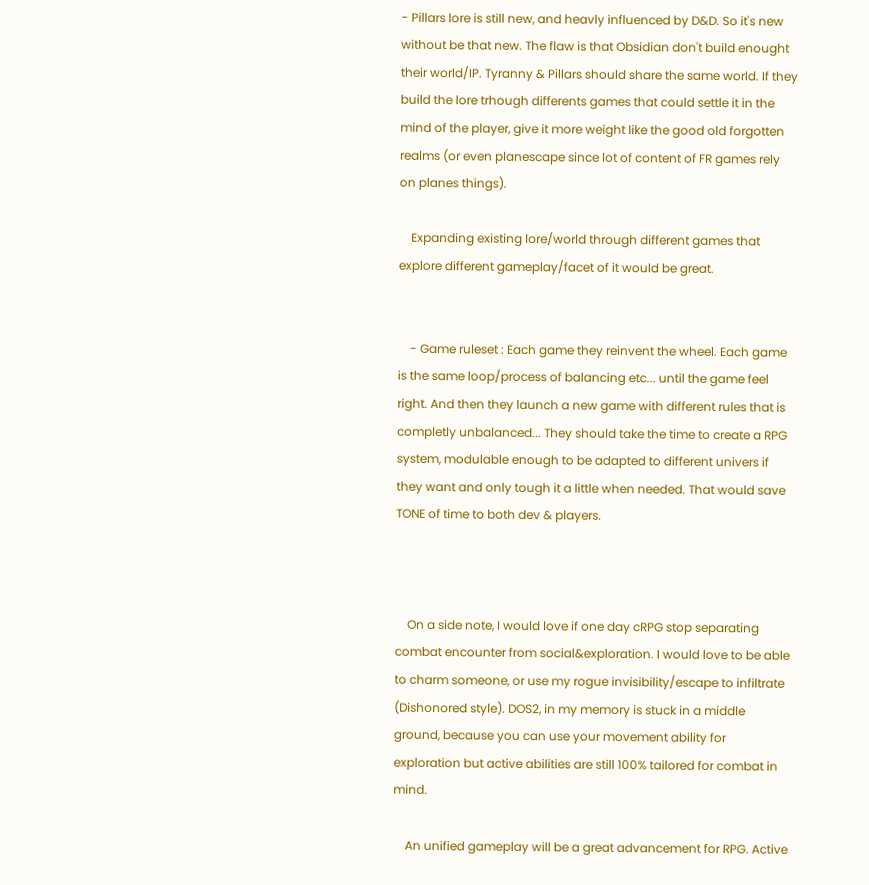- Pillars lore is still new, and heavly influenced by D&D. So it's new without be that new. The flaw is that Obsidian don't build enought their world/IP. Tyranny & Pillars should share the same world. If they build the lore trhough differents games that could settle it in the mind of the player, give it more weight like the good old forgotten realms (or even planescape since lot of content of FR games rely on planes things).

    Expanding existing lore/world through different games that explore different gameplay/facet of it would be great.


    - Game ruleset : Each game they reinvent the wheel. Each game is the same loop/process of balancing etc... until the game feel right. And then they launch a new game with different rules that is completly unbalanced... They should take the time to create a RPG system, modulable enough to be adapted to different univers if they want and only tough it a little when needed. That would save TONE of time to both dev & players.



    On a side note, I would love if one day cRPG stop separating combat encounter from social&exploration. I would love to be able to charm someone, or use my rogue invisibility/escape to infiltrate (Dishonored style). DOS2, in my memory is stuck in a middle ground, because you can use your movement ability for exploration but active abilities are still 100% tailored for combat in mind.

    An unified gameplay will be a great advancement for RPG. Active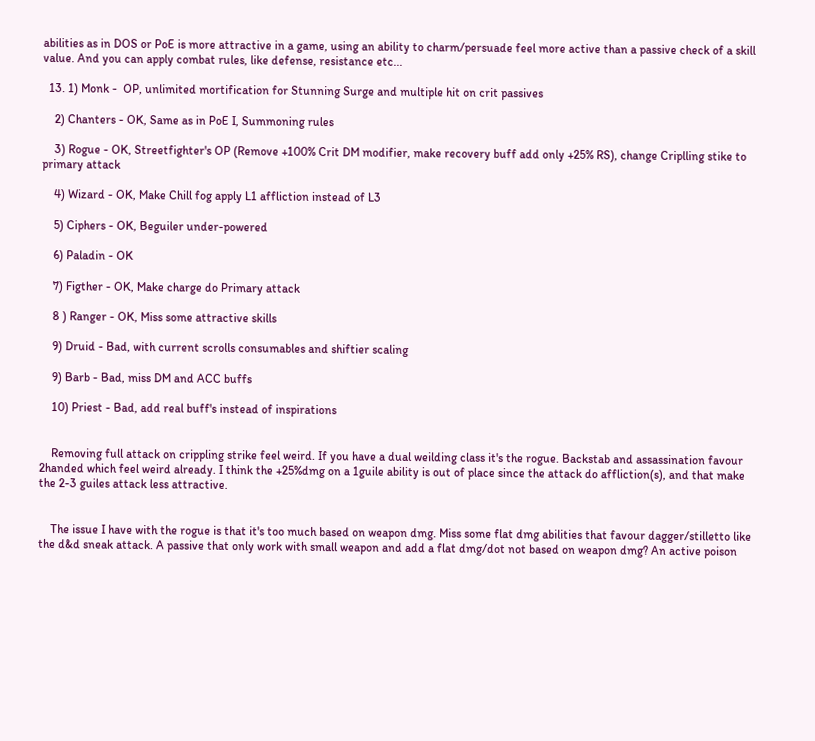abilities as in DOS or PoE is more attractive in a game, using an ability to charm/persuade feel more active than a passive check of a skill value. And you can apply combat rules, like defense, resistance etc...

  13. 1) Monk -  OP, unlimited mortification for Stunning Surge and multiple hit on crit passives

    2) Chanters - OK, Same as in PoE I, Summoning rules

    3) Rogue - OK, Streetfighter's OP (Remove +100% Crit DM modifier, make recovery buff add only +25% RS), change Criplling stike to primary attack

    4) Wizard - OK, Make Chill fog apply L1 affliction instead of L3

    5) Ciphers - OK, Beguiler under-powered

    6) Paladin - OK

    7) Figther - OK, Make charge do Primary attack

    8 ) Ranger - OK, Miss some attractive skills

    9) Druid - Bad, with current scrolls consumables and shiftier scaling

    9) Barb - Bad, miss DM and ACC buffs

    10) Priest - Bad, add real buff's instead of inspirations


    Removing full attack on crippling strike feel weird. If you have a dual weilding class it's the rogue. Backstab and assassination favour 2handed which feel weird already. I think the +25%dmg on a 1guile ability is out of place since the attack do affliction(s), and that make the 2-3 guiles attack less attractive.


    The issue I have with the rogue is that it's too much based on weapon dmg. Miss some flat dmg abilities that favour dagger/stilletto like the d&d sneak attack. A passive that only work with small weapon and add a flat dmg/dot not based on weapon dmg? An active poison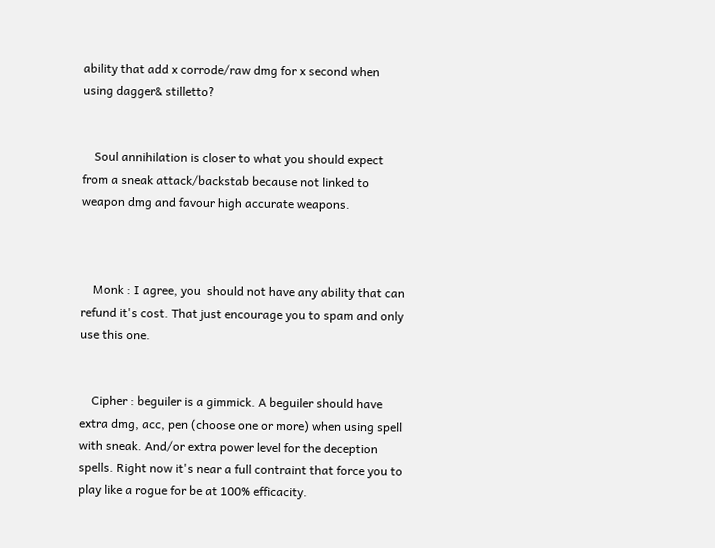ability that add x corrode/raw dmg for x second when using dagger& stilletto?


    Soul annihilation is closer to what you should expect from a sneak attack/backstab because not linked to weapon dmg and favour high accurate weapons.



    Monk : I agree, you  should not have any ability that can refund it's cost. That just encourage you to spam and only use this one.


    Cipher : beguiler is a gimmick. A beguiler should have extra dmg, acc, pen (choose one or more) when using spell with sneak. And/or extra power level for the deception spells. Right now it's near a full contraint that force you to play like a rogue for be at 100% efficacity.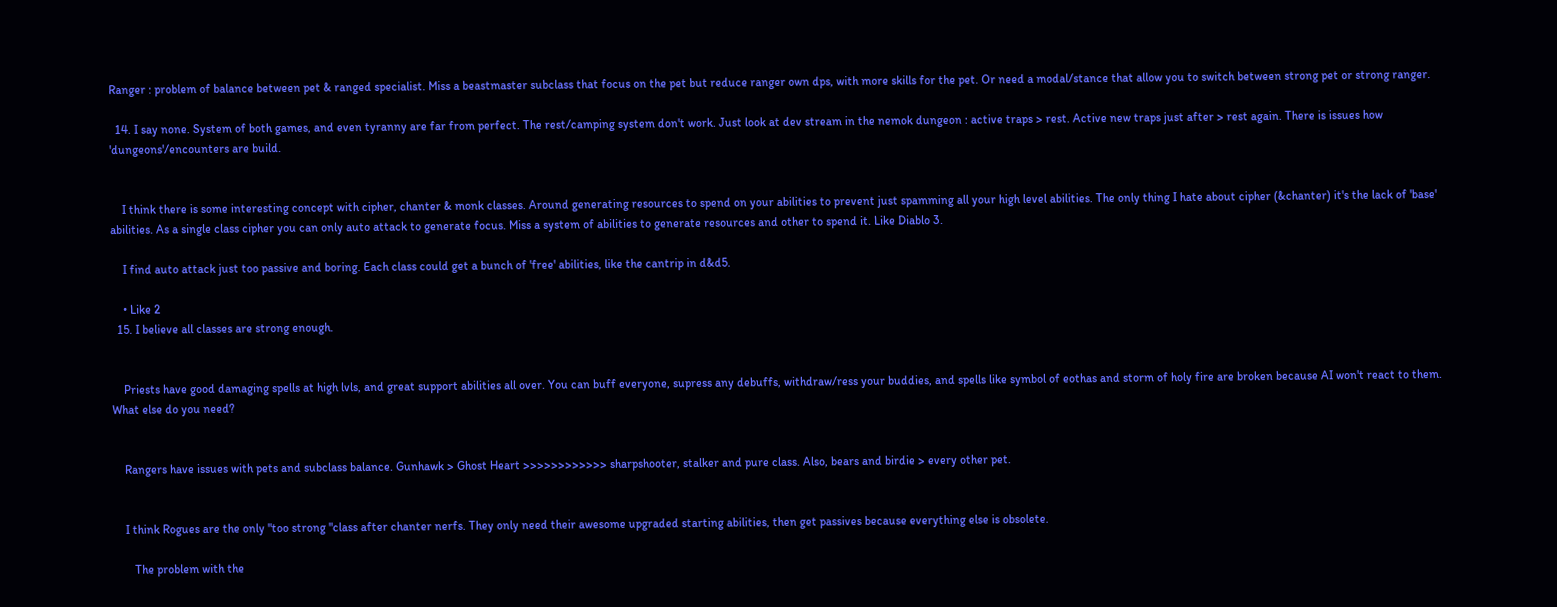Ranger : problem of balance between pet & ranged specialist. Miss a beastmaster subclass that focus on the pet but reduce ranger own dps, with more skills for the pet. Or need a modal/stance that allow you to switch between strong pet or strong ranger.

  14. I say none. System of both games, and even tyranny are far from perfect. The rest/camping system don't work. Just look at dev stream in the nemok dungeon : active traps > rest. Active new traps just after > rest again. There is issues how 'dungeons'/encounters are build.


    I think there is some interesting concept with cipher, chanter & monk classes. Around generating resources to spend on your abilities to prevent just spamming all your high level abilities. The only thing I hate about cipher (&chanter) it's the lack of 'base' abilities. As a single class cipher you can only auto attack to generate focus. Miss a system of abilities to generate resources and other to spend it. Like Diablo 3.

    I find auto attack just too passive and boring. Each class could get a bunch of 'free' abilities, like the cantrip in d&d5.

    • Like 2
  15. I believe all classes are strong enough.


    Priests have good damaging spells at high lvls, and great support abilities all over. You can buff everyone, supress any debuffs, withdraw/ress your buddies, and spells like symbol of eothas and storm of holy fire are broken because AI won't react to them. What else do you need?


    Rangers have issues with pets and subclass balance. Gunhawk > Ghost Heart >>>>>>>>>>>> sharpshooter, stalker and pure class. Also, bears and birdie > every other pet.


    I think Rogues are the only "too strong "class after chanter nerfs. They only need their awesome upgraded starting abilities, then get passives because everything else is obsolete.

       The problem with the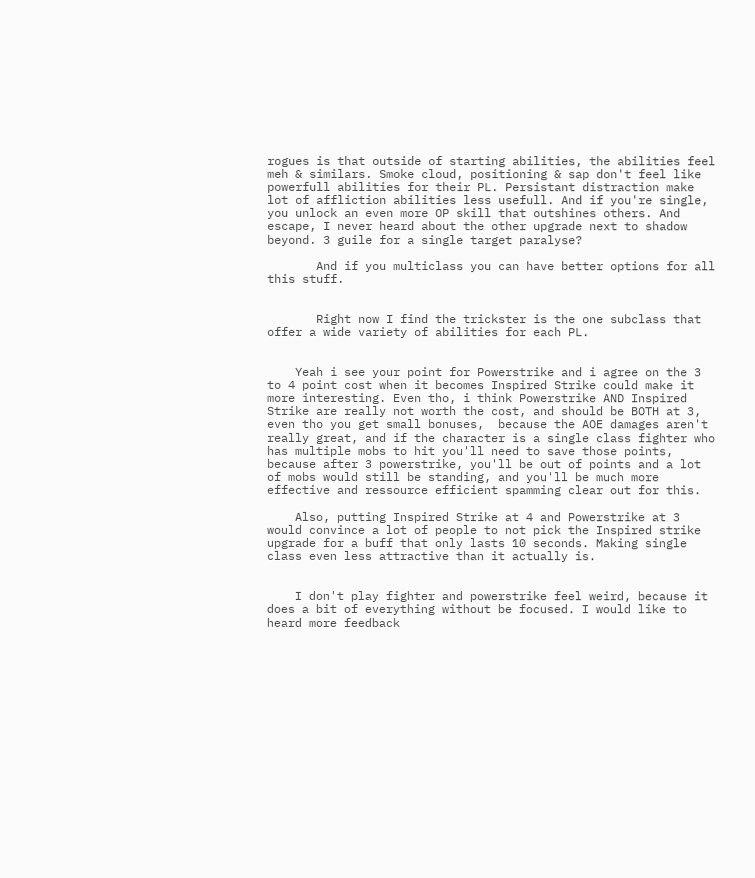rogues is that outside of starting abilities, the abilities feel meh & similars. Smoke cloud, positioning & sap don't feel like powerfull abilities for their PL. Persistant distraction make lot of affliction abilities less usefull. And if you're single, you unlock an even more OP skill that outshines others. And escape, I never heard about the other upgrade next to shadow beyond. 3 guile for a single target paralyse?

       And if you multiclass you can have better options for all this stuff.


       Right now I find the trickster is the one subclass that offer a wide variety of abilities for each PL.


    Yeah i see your point for Powerstrike and i agree on the 3 to 4 point cost when it becomes Inspired Strike could make it more interesting. Even tho, i think Powerstrike AND Inspired Strike are really not worth the cost, and should be BOTH at 3, even tho you get small bonuses,  because the AOE damages aren't really great, and if the character is a single class fighter who has multiple mobs to hit you'll need to save those points, because after 3 powerstrike, you'll be out of points and a lot of mobs would still be standing, and you'll be much more effective and ressource efficient spamming clear out for this.

    Also, putting Inspired Strike at 4 and Powerstrike at 3 would convince a lot of people to not pick the Inspired strike upgrade for a buff that only lasts 10 seconds. Making single class even less attractive than it actually is.


    I don't play fighter and powerstrike feel weird, because it does a bit of everything without be focused. I would like to heard more feedback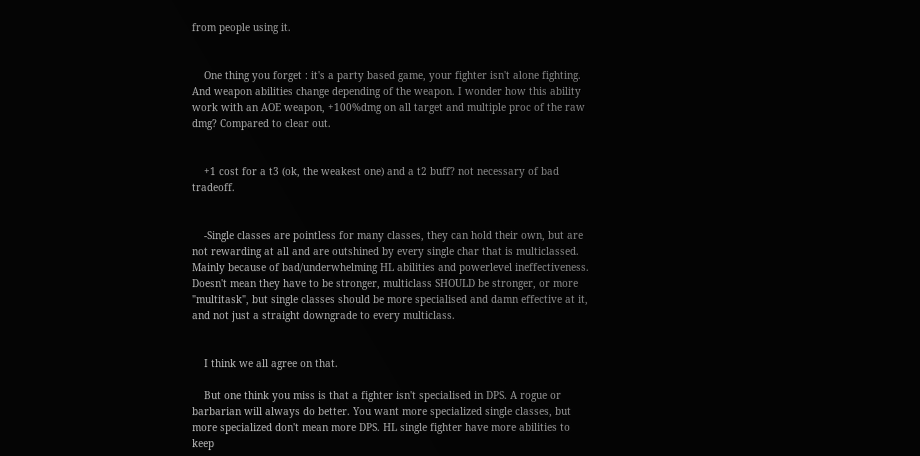from people using it.


    One thing you forget : it's a party based game, your fighter isn't alone fighting. And weapon abilities change depending of the weapon. I wonder how this ability work with an AOE weapon, +100%dmg on all target and multiple proc of the raw dmg? Compared to clear out.


    +1 cost for a t3 (ok, the weakest one) and a t2 buff? not necessary of bad tradeoff.


    -Single classes are pointless for many classes, they can hold their own, but are not rewarding at all and are outshined by every single char that is multiclassed. Mainly because of bad/underwhelming HL abilities and powerlevel ineffectiveness. Doesn't mean they have to be stronger, multiclass SHOULD be stronger, or more "multitask", but single classes should be more specialised and damn effective at it, and not just a straight downgrade to every multiclass.


    I think we all agree on that.

    But one think you miss is that a fighter isn't specialised in DPS. A rogue or barbarian will always do better. You want more specialized single classes, but more specialized don't mean more DPS. HL single fighter have more abilities to keep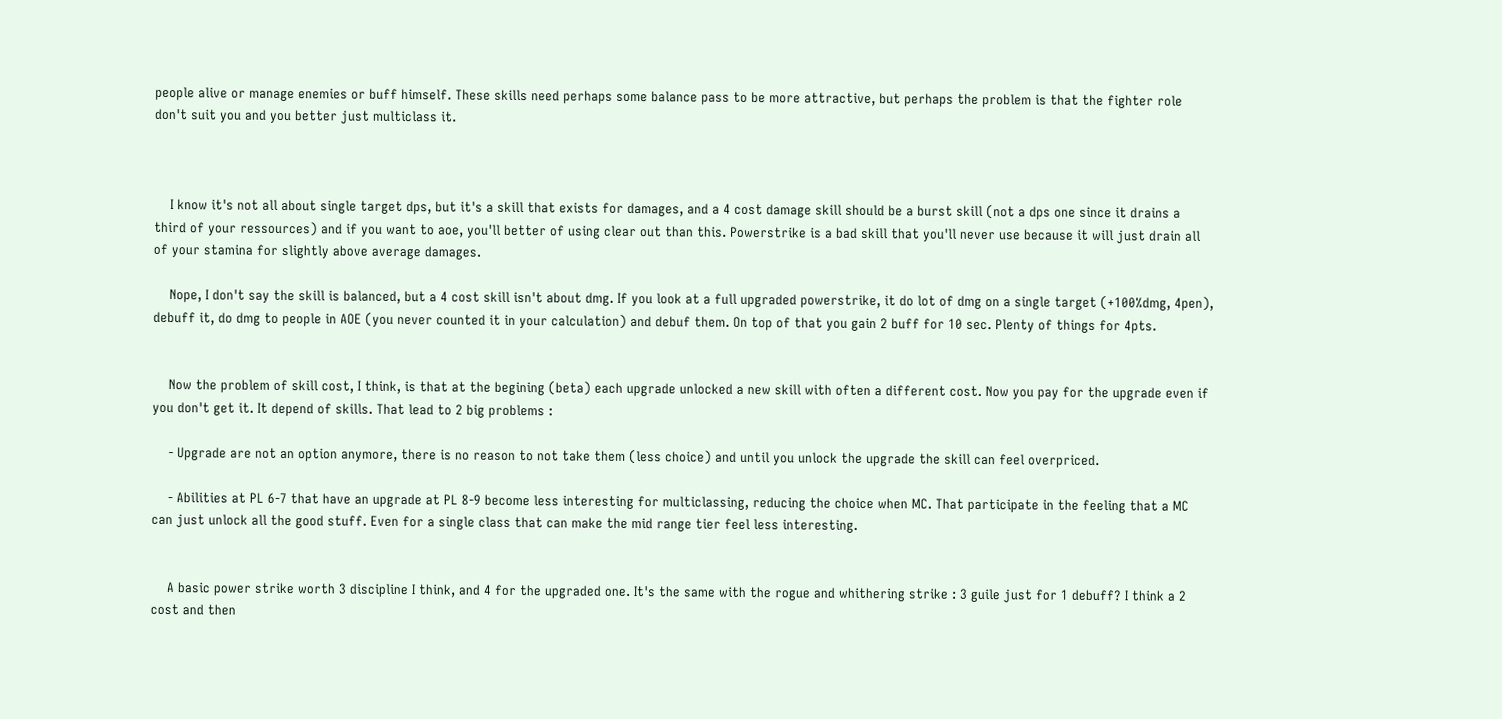people alive or manage enemies or buff himself. These skills need perhaps some balance pass to be more attractive, but perhaps the problem is that the fighter role don't suit you and you better just multiclass it.



    I know it's not all about single target dps, but it's a skill that exists for damages, and a 4 cost damage skill should be a burst skill (not a dps one since it drains a third of your ressources) and if you want to aoe, you'll better of using clear out than this. Powerstrike is a bad skill that you'll never use because it will just drain all of your stamina for slightly above average damages.

    Nope, I don't say the skill is balanced, but a 4 cost skill isn't about dmg. If you look at a full upgraded powerstrike, it do lot of dmg on a single target (+100%dmg, 4pen), debuff it, do dmg to people in AOE (you never counted it in your calculation) and debuf them. On top of that you gain 2 buff for 10 sec. Plenty of things for 4pts.


    Now the problem of skill cost, I think, is that at the begining (beta) each upgrade unlocked a new skill with often a different cost. Now you pay for the upgrade even if you don't get it. It depend of skills. That lead to 2 big problems :

    - Upgrade are not an option anymore, there is no reason to not take them (less choice) and until you unlock the upgrade the skill can feel overpriced.

    - Abilities at PL 6-7 that have an upgrade at PL 8-9 become less interesting for multiclassing, reducing the choice when MC. That participate in the feeling that a MC can just unlock all the good stuff. Even for a single class that can make the mid range tier feel less interesting.


    A basic power strike worth 3 discipline I think, and 4 for the upgraded one. It's the same with the rogue and whithering strike : 3 guile just for 1 debuff? I think a 2 cost and then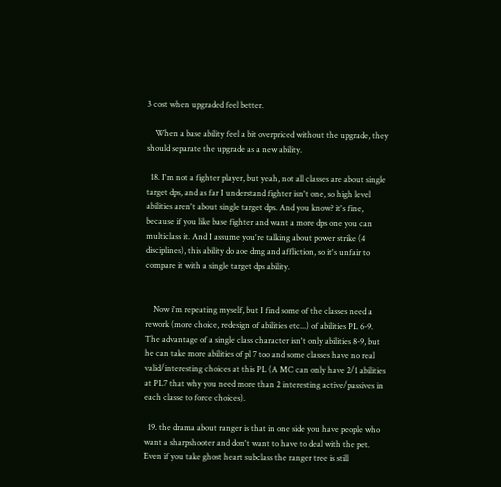3 cost when upgraded feel better.

    When a base ability feel a bit overpriced without the upgrade, they should separate the upgrade as a new ability.

  18. I'm not a fighter player, but yeah, not all classes are about single target dps, and as far I understand fighter isn't one, so high level abilities aren't about single target dps. And you know? it's fine, because if you like base fighter and want a more dps one you can multiclass it. And I assume you're talking about power strike (4 disciplines), this ability do aoe dmg and affliction, so it's unfair to compare it with a single target dps ability.


    Now i'm repeating myself, but I find some of the classes need a rework (more choice, redesign of abilities etc...) of abilities PL 6-9. The advantage of a single class character isn't only abilities 8-9, but he can take more abilities of pl 7 too and some classes have no real valid/interesting choices at this PL (A MC can only have 2/1 abilities at PL7 that why you need more than 2 interesting active/passives in each classe to force choices).

  19. the drama about ranger is that in one side you have people who want a sharpshooter and don't want to have to deal with the pet. Even if you take ghost heart subclass the ranger tree is still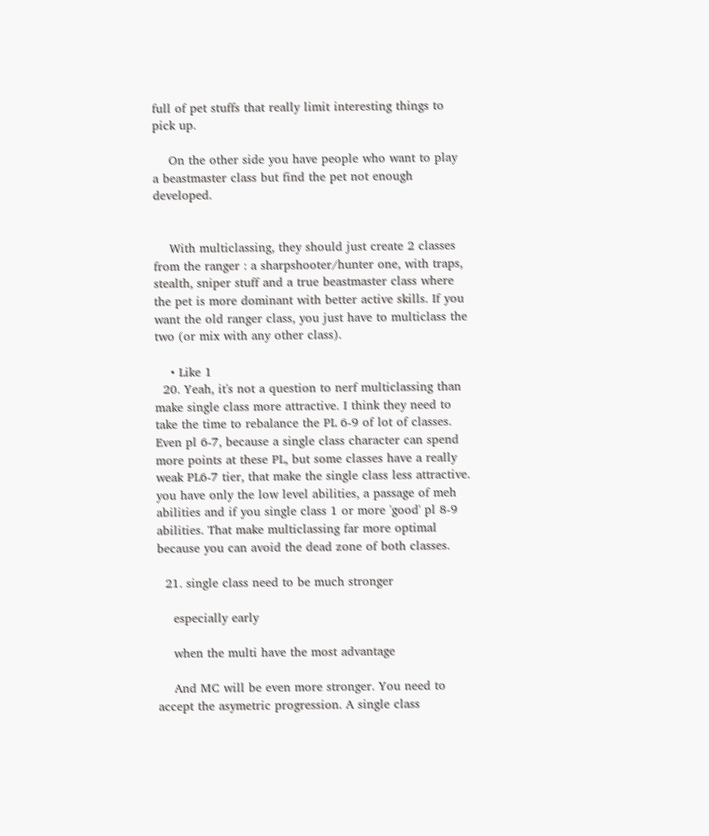full of pet stuffs that really limit interesting things to pick up.

    On the other side you have people who want to play a beastmaster class but find the pet not enough developed.


    With multiclassing, they should just create 2 classes from the ranger : a sharpshooter/hunter one, with traps, stealth, sniper stuff and a true beastmaster class where the pet is more dominant with better active skills. If you want the old ranger class, you just have to multiclass the two (or mix with any other class).

    • Like 1
  20. Yeah, it's not a question to nerf multiclassing than make single class more attractive. I think they need to take the time to rebalance the PL 6-9 of lot of classes. Even pl 6-7, because a single class character can spend more points at these PL, but some classes have a really weak PL6-7 tier, that make the single class less attractive. you have only the low level abilities, a passage of meh abilities and if you single class 1 or more 'good' pl 8-9 abilities. That make multiclassing far more optimal because you can avoid the dead zone of both classes.

  21. single class need to be much stronger

    especially early

    when the multi have the most advantage

    And MC will be even more stronger. You need to accept the asymetric progression. A single class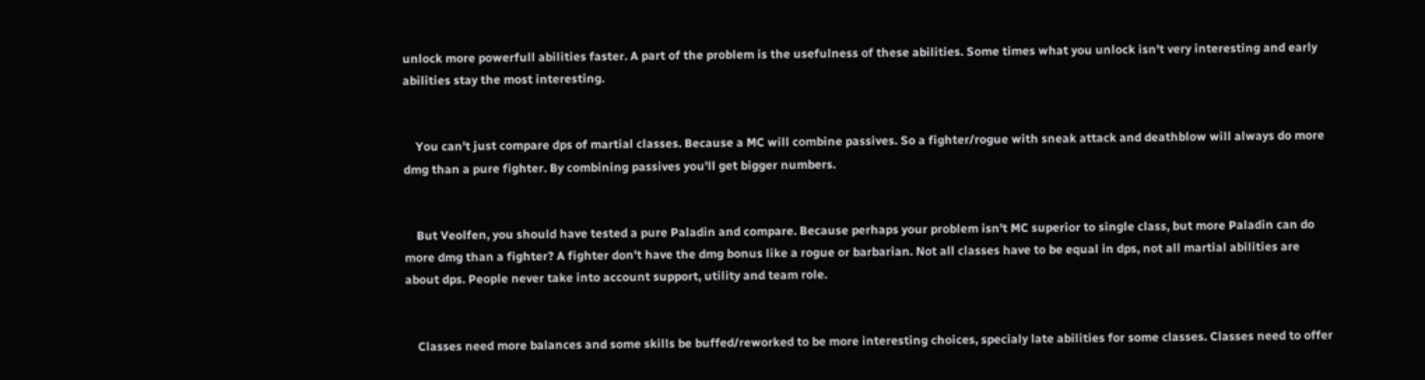unlock more powerfull abilities faster. A part of the problem is the usefulness of these abilities. Some times what you unlock isn't very interesting and early abilities stay the most interesting.


    You can't just compare dps of martial classes. Because a MC will combine passives. So a fighter/rogue with sneak attack and deathblow will always do more dmg than a pure fighter. By combining passives you'll get bigger numbers.


    But Veolfen, you should have tested a pure Paladin and compare. Because perhaps your problem isn't MC superior to single class, but more Paladin can do more dmg than a fighter? A fighter don't have the dmg bonus like a rogue or barbarian. Not all classes have to be equal in dps, not all martial abilities are about dps. People never take into account support, utility and team role.


    Classes need more balances and some skills be buffed/reworked to be more interesting choices, specialy late abilities for some classes. Classes need to offer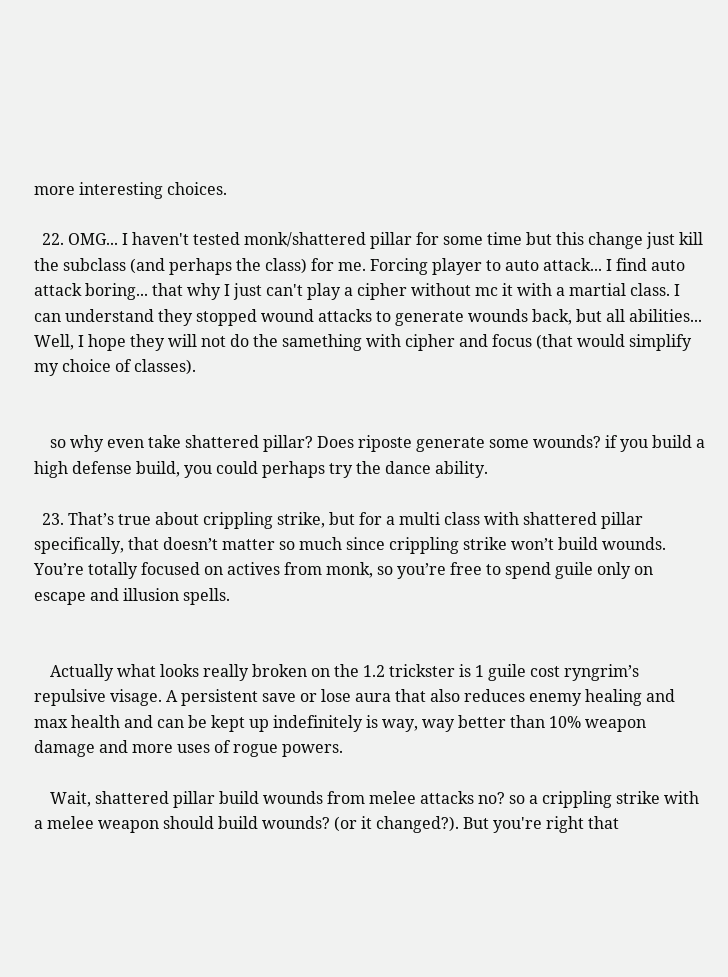more interesting choices.

  22. OMG... I haven't tested monk/shattered pillar for some time but this change just kill the subclass (and perhaps the class) for me. Forcing player to auto attack... I find auto attack boring... that why I just can't play a cipher without mc it with a martial class. I can understand they stopped wound attacks to generate wounds back, but all abilities... Well, I hope they will not do the samething with cipher and focus (that would simplify my choice of classes).


    so why even take shattered pillar? Does riposte generate some wounds? if you build a high defense build, you could perhaps try the dance ability.

  23. That’s true about crippling strike, but for a multi class with shattered pillar specifically, that doesn’t matter so much since crippling strike won’t build wounds. You’re totally focused on actives from monk, so you’re free to spend guile only on escape and illusion spells.


    Actually what looks really broken on the 1.2 trickster is 1 guile cost ryngrim’s repulsive visage. A persistent save or lose aura that also reduces enemy healing and max health and can be kept up indefinitely is way, way better than 10% weapon damage and more uses of rogue powers.

    Wait, shattered pillar build wounds from melee attacks no? so a crippling strike with a melee weapon should build wounds? (or it changed?). But you're right that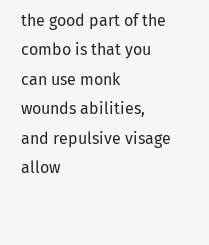the good part of the combo is that you can use monk wounds abilities, and repulsive visage allow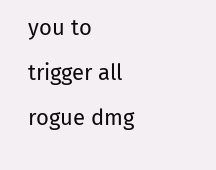you to trigger all rogue dmg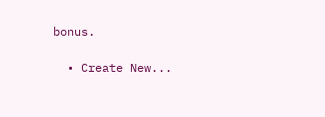bonus.

  • Create New...